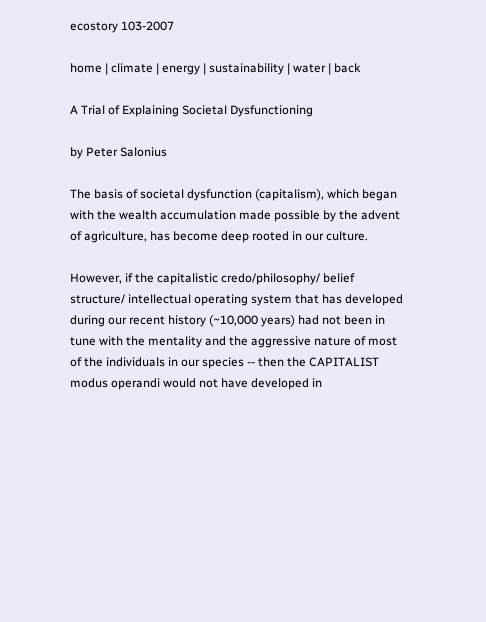ecostory 103-2007

home | climate | energy | sustainability | water | back

A Trial of Explaining Societal Dysfunctioning

by Peter Salonius

The basis of societal dysfunction (capitalism), which began with the wealth accumulation made possible by the advent of agriculture, has become deep rooted in our culture.

However, if the capitalistic credo/philosophy/ belief structure/ intellectual operating system that has developed during our recent history (~10,000 years) had not been in tune with the mentality and the aggressive nature of most of the individuals in our species -- then the CAPITALIST modus operandi would not have developed in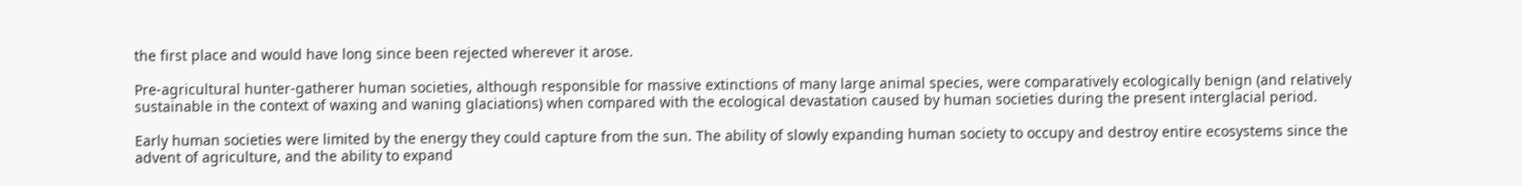the first place and would have long since been rejected wherever it arose.

Pre-agricultural hunter-gatherer human societies, although responsible for massive extinctions of many large animal species, were comparatively ecologically benign (and relatively sustainable in the context of waxing and waning glaciations) when compared with the ecological devastation caused by human societies during the present interglacial period.

Early human societies were limited by the energy they could capture from the sun. The ability of slowly expanding human society to occupy and destroy entire ecosystems since the advent of agriculture, and the ability to expand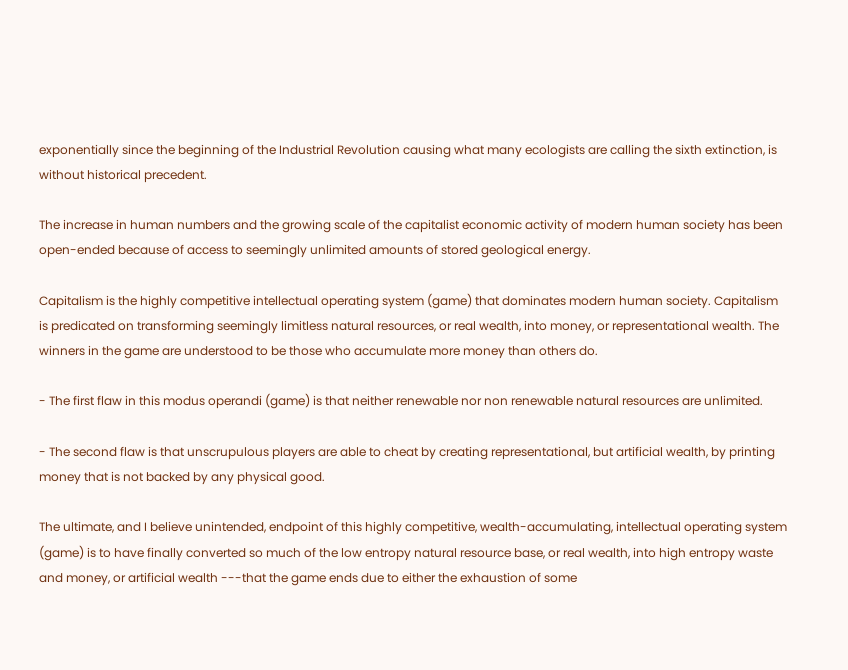exponentially since the beginning of the Industrial Revolution causing what many ecologists are calling the sixth extinction, is without historical precedent.

The increase in human numbers and the growing scale of the capitalist economic activity of modern human society has been open-ended because of access to seemingly unlimited amounts of stored geological energy.

Capitalism is the highly competitive intellectual operating system (game) that dominates modern human society. Capitalism is predicated on transforming seemingly limitless natural resources, or real wealth, into money, or representational wealth. The winners in the game are understood to be those who accumulate more money than others do.

- The first flaw in this modus operandi (game) is that neither renewable nor non renewable natural resources are unlimited.

- The second flaw is that unscrupulous players are able to cheat by creating representational, but artificial wealth, by printing money that is not backed by any physical good.

The ultimate, and I believe unintended, endpoint of this highly competitive, wealth-accumulating, intellectual operating system (game) is to have finally converted so much of the low entropy natural resource base, or real wealth, into high entropy waste and money, or artificial wealth ---that the game ends due to either the exhaustion of some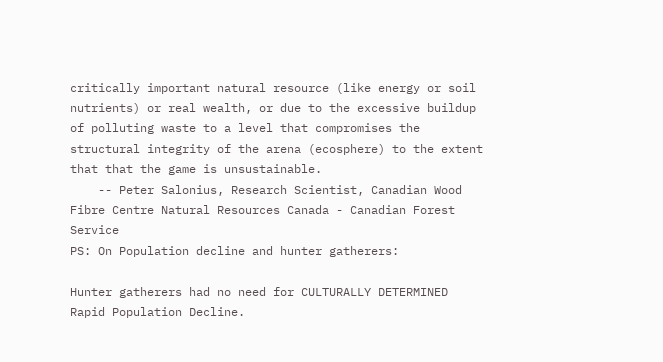critically important natural resource (like energy or soil nutrients) or real wealth, or due to the excessive buildup of polluting waste to a level that compromises the structural integrity of the arena (ecosphere) to the extent that that the game is unsustainable.
    -- Peter Salonius, Research Scientist, Canadian Wood Fibre Centre Natural Resources Canada - Canadian Forest Service
PS: On Population decline and hunter gatherers:

Hunter gatherers had no need for CULTURALLY DETERMINED Rapid Population Decline.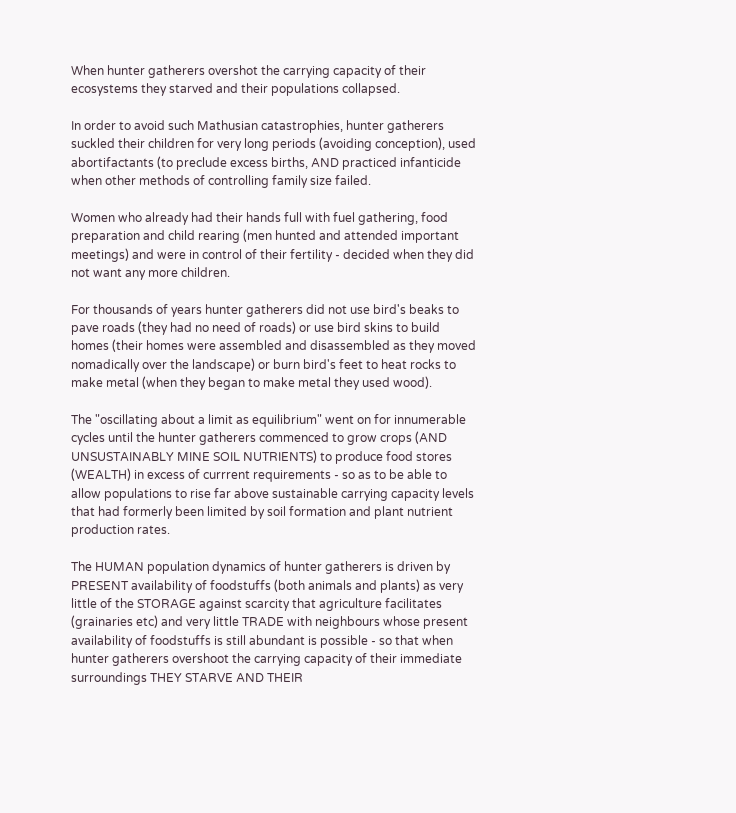When hunter gatherers overshot the carrying capacity of their ecosystems they starved and their populations collapsed.

In order to avoid such Mathusian catastrophies, hunter gatherers suckled their children for very long periods (avoiding conception), used abortifactants (to preclude excess births, AND practiced infanticide when other methods of controlling family size failed.

Women who already had their hands full with fuel gathering, food preparation and child rearing (men hunted and attended important meetings) and were in control of their fertility - decided when they did not want any more children.

For thousands of years hunter gatherers did not use bird's beaks to pave roads (they had no need of roads) or use bird skins to build homes (their homes were assembled and disassembled as they moved nomadically over the landscape) or burn bird's feet to heat rocks to make metal (when they began to make metal they used wood).

The "oscillating about a limit as equilibrium" went on for innumerable cycles until the hunter gatherers commenced to grow crops (AND UNSUSTAINABLY MINE SOIL NUTRIENTS) to produce food stores (WEALTH) in excess of currrent requirements - so as to be able to allow populations to rise far above sustainable carrying capacity levels that had formerly been limited by soil formation and plant nutrient production rates.

The HUMAN population dynamics of hunter gatherers is driven by PRESENT availability of foodstuffs (both animals and plants) as very little of the STORAGE against scarcity that agriculture facilitates (grainaries etc) and very little TRADE with neighbours whose present availability of foodstuffs is still abundant is possible - so that when hunter gatherers overshoot the carrying capacity of their immediate surroundings THEY STARVE AND THEIR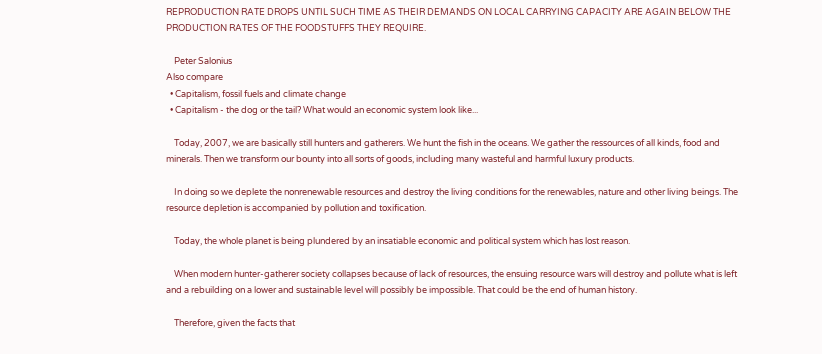REPRODUCTION RATE DROPS UNTIL SUCH TIME AS THEIR DEMANDS ON LOCAL CARRYING CAPACITY ARE AGAIN BELOW THE PRODUCTION RATES OF THE FOODSTUFFS THEY REQUIRE.

    Peter Salonius
Also compare
  • Capitalism, fossil fuels and climate change
  • Capitalism - the dog or the tail? What would an economic system look like...

    Today, 2007, we are basically still hunters and gatherers. We hunt the fish in the oceans. We gather the ressources of all kinds, food and minerals. Then we transform our bounty into all sorts of goods, including many wasteful and harmful luxury products.

    In doing so we deplete the nonrenewable resources and destroy the living conditions for the renewables, nature and other living beings. The resource depletion is accompanied by pollution and toxification.

    Today, the whole planet is being plundered by an insatiable economic and political system which has lost reason.

    When modern hunter-gatherer society collapses because of lack of resources, the ensuing resource wars will destroy and pollute what is left and a rebuilding on a lower and sustainable level will possibly be impossible. That could be the end of human history.

    Therefore, given the facts that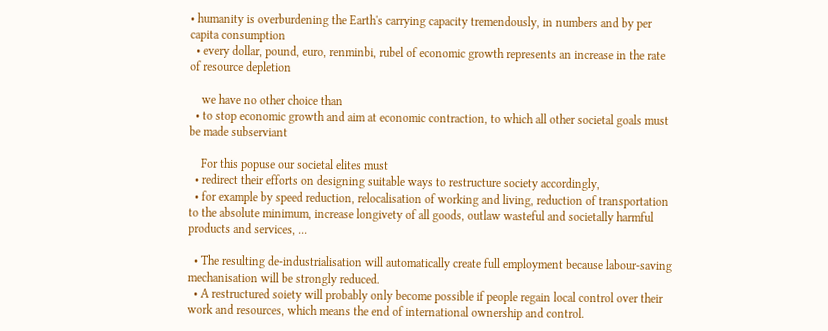• humanity is overburdening the Earth's carrying capacity tremendously, in numbers and by per capita consumption
  • every dollar, pound, euro, renminbi, rubel of economic growth represents an increase in the rate of resource depletion

    we have no other choice than
  • to stop economic growth and aim at economic contraction, to which all other societal goals must be made subserviant

    For this popuse our societal elites must
  • redirect their efforts on designing suitable ways to restructure society accordingly,
  • for example by speed reduction, relocalisation of working and living, reduction of transportation to the absolute minimum, increase longivety of all goods, outlaw wasteful and societally harmful products and services, ...

  • The resulting de-industrialisation will automatically create full employment because labour-saving mechanisation will be strongly reduced.
  • A restructured soiety will probably only become possible if people regain local control over their work and resources, which means the end of international ownership and control.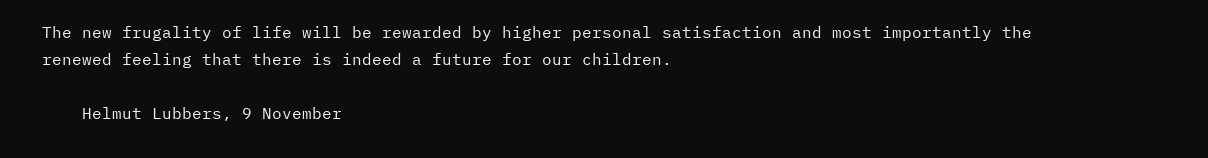The new frugality of life will be rewarded by higher personal satisfaction and most importantly the renewed feeling that there is indeed a future for our children.

    Helmut Lubbers, 9 November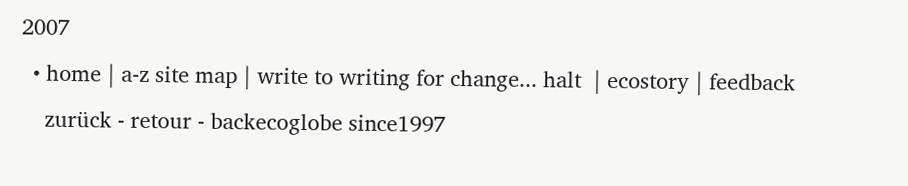2007
  • home | a-z site map | write to writing for change... halt  | ecostory | feedback
    zurück - retour - backecoglobe since1997